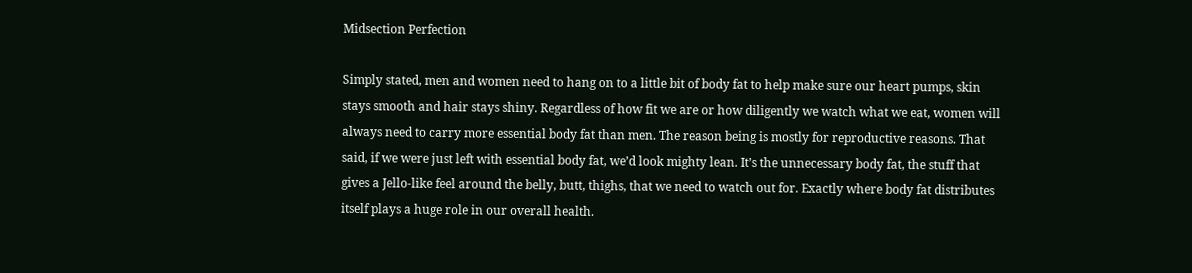Midsection Perfection

Simply stated, men and women need to hang on to a little bit of body fat to help make sure our heart pumps, skin stays smooth and hair stays shiny. Regardless of how fit we are or how diligently we watch what we eat, women will always need to carry more essential body fat than men. The reason being is mostly for reproductive reasons. That said, if we were just left with essential body fat, we’d look mighty lean. It’s the unnecessary body fat, the stuff that gives a Jello-like feel around the belly, butt, thighs, that we need to watch out for. Exactly where body fat distributes itself plays a huge role in our overall health.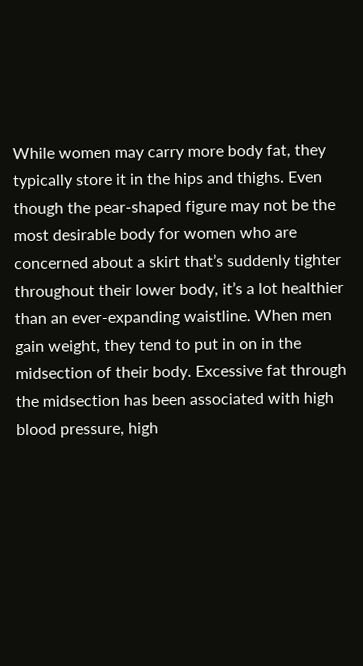While women may carry more body fat, they typically store it in the hips and thighs. Even though the pear-shaped figure may not be the most desirable body for women who are concerned about a skirt that’s suddenly tighter throughout their lower body, it’s a lot healthier than an ever-expanding waistline. When men gain weight, they tend to put in on in the midsection of their body. Excessive fat through the midsection has been associated with high blood pressure, high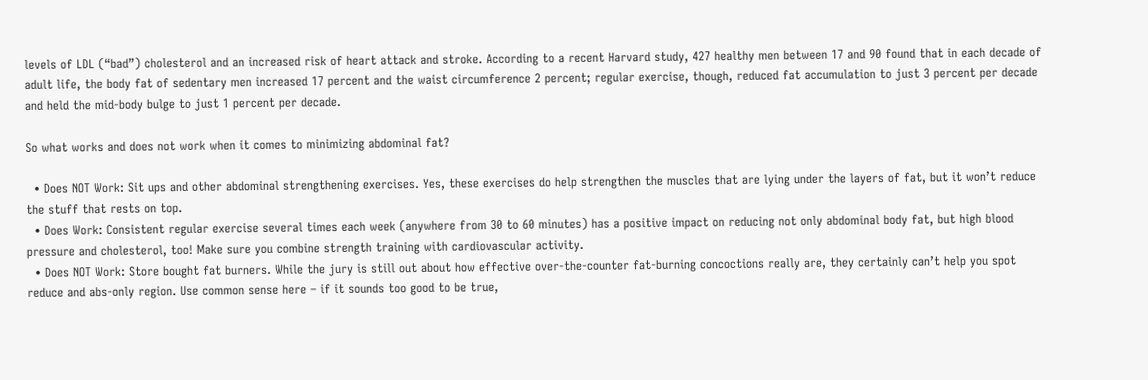levels of LDL (“bad”) cholesterol and an increased risk of heart attack and stroke. According to a recent Harvard study, 427 healthy men between 17 and 90 found that in each decade of adult life, the body fat of sedentary men increased 17 percent and the waist circumference 2 percent; regular exercise, though, reduced fat accumulation to just 3 percent per decade and held the mid-body bulge to just 1 percent per decade.

So what works and does not work when it comes to minimizing abdominal fat?

  • Does NOT Work: Sit ups and other abdominal strengthening exercises. Yes, these exercises do help strengthen the muscles that are lying under the layers of fat, but it won’t reduce the stuff that rests on top.
  • Does Work: Consistent regular exercise several times each week (anywhere from 30 to 60 minutes) has a positive impact on reducing not only abdominal body fat, but high blood pressure and cholesterol, too! Make sure you combine strength training with cardiovascular activity.
  • Does NOT Work: Store bought fat burners. While the jury is still out about how effective over-the-counter fat-burning concoctions really are, they certainly can’t help you spot reduce and abs-only region. Use common sense here – if it sounds too good to be true,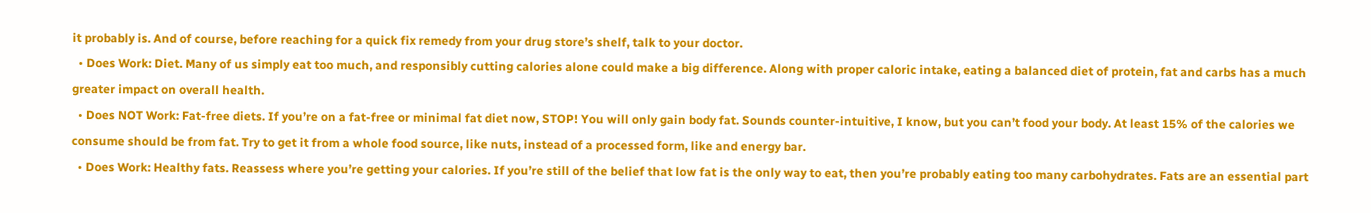it probably is. And of course, before reaching for a quick fix remedy from your drug store’s shelf, talk to your doctor.
  • Does Work: Diet. Many of us simply eat too much, and responsibly cutting calories alone could make a big difference. Along with proper caloric intake, eating a balanced diet of protein, fat and carbs has a much greater impact on overall health.
  • Does NOT Work: Fat-free diets. If you’re on a fat-free or minimal fat diet now, STOP! You will only gain body fat. Sounds counter-intuitive, I know, but you can’t food your body. At least 15% of the calories we consume should be from fat. Try to get it from a whole food source, like nuts, instead of a processed form, like and energy bar.
  • Does Work: Healthy fats. Reassess where you’re getting your calories. If you’re still of the belief that low fat is the only way to eat, then you’re probably eating too many carbohydrates. Fats are an essential part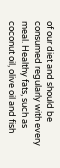of our diet and should be consumed regularly with every meal. Healthy fats, such as coconut oil, olive oil and fish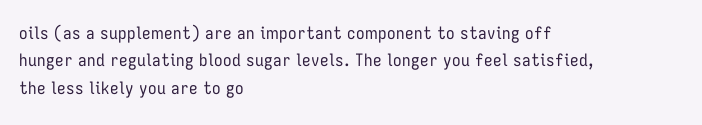oils (as a supplement) are an important component to staving off hunger and regulating blood sugar levels. The longer you feel satisfied, the less likely you are to go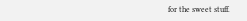for the sweet stuff.